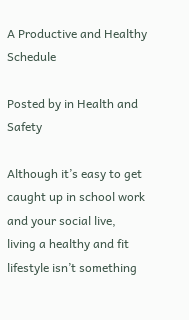A Productive and Healthy Schedule

Posted by in Health and Safety

Although it’s easy to get caught up in school work and your social live, living a healthy and fit lifestyle isn’t something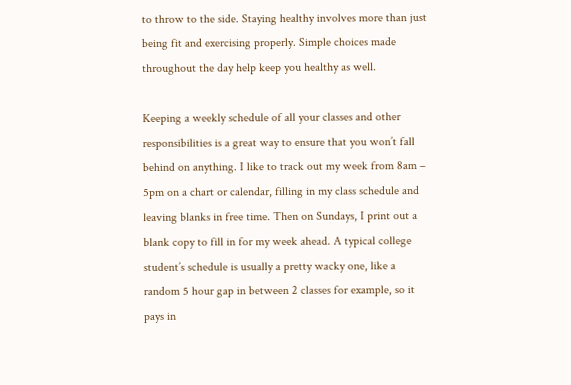to throw to the side. Staying healthy involves more than just being fit and exercising properly. Simple choices made throughout the day help keep you healthy as well.

Keeping a weekly schedule of all your classes and other responsibilities is a great way to ensure that you won’t fall behind on anything. I like to track out my week from 8am – 5pm on a chart or calendar, filling in my class schedule and leaving blanks in free time. Then on Sundays, I print out a blank copy to fill in for my week ahead. A typical college student’s schedule is usually a pretty wacky one, like a random 5 hour gap in between 2 classes for example, so it pays in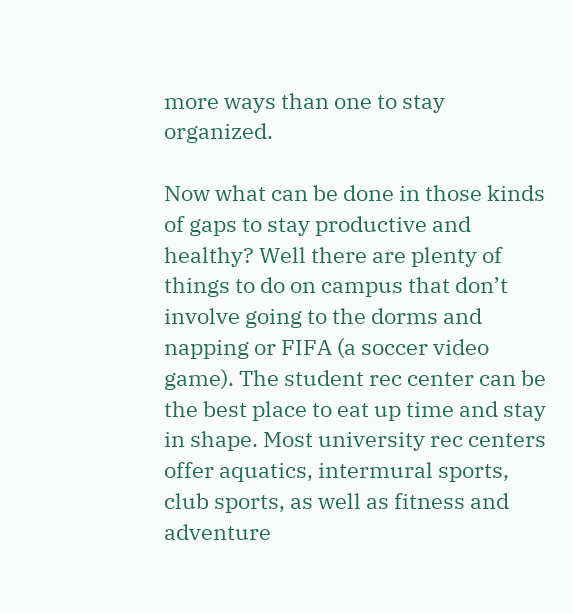more ways than one to stay organized.

Now what can be done in those kinds of gaps to stay productive and healthy? Well there are plenty of things to do on campus that don’t involve going to the dorms and napping or FIFA (a soccer video game). The student rec center can be the best place to eat up time and stay in shape. Most university rec centers offer aquatics, intermural sports, club sports, as well as fitness and adventure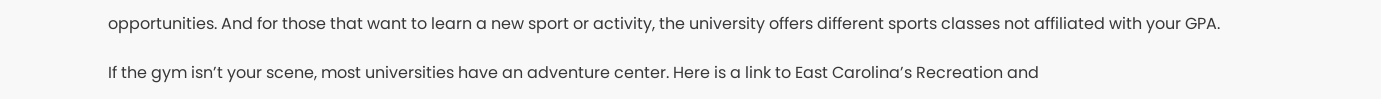opportunities. And for those that want to learn a new sport or activity, the university offers different sports classes not affiliated with your GPA.

If the gym isn’t your scene, most universities have an adventure center. Here is a link to East Carolina’s Recreation and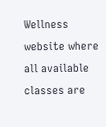Wellness website where all available classes are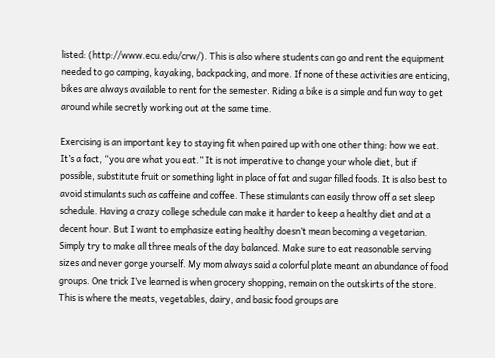listed: (http://www.ecu.edu/crw/). This is also where students can go and rent the equipment needed to go camping, kayaking, backpacking, and more. If none of these activities are enticing, bikes are always available to rent for the semester. Riding a bike is a simple and fun way to get around while secretly working out at the same time.

Exercising is an important key to staying fit when paired up with one other thing: how we eat. It’s a fact, “you are what you eat.” It is not imperative to change your whole diet, but if possible, substitute fruit or something light in place of fat and sugar filled foods. It is also best to avoid stimulants such as caffeine and coffee. These stimulants can easily throw off a set sleep schedule. Having a crazy college schedule can make it harder to keep a healthy diet and at a decent hour. But I want to emphasize eating healthy doesn’t mean becoming a vegetarian. Simply try to make all three meals of the day balanced. Make sure to eat reasonable serving sizes and never gorge yourself. My mom always said a colorful plate meant an abundance of food groups. One trick I’ve learned is when grocery shopping, remain on the outskirts of the store. This is where the meats, vegetables, dairy, and basic food groups are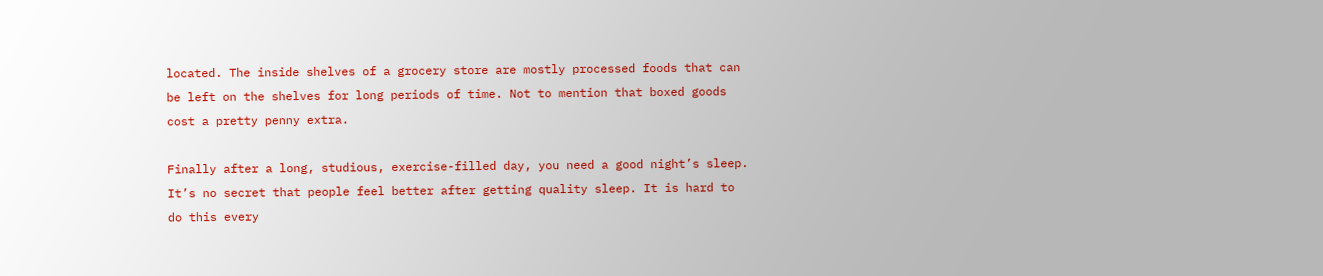located. The inside shelves of a grocery store are mostly processed foods that can be left on the shelves for long periods of time. Not to mention that boxed goods cost a pretty penny extra.

Finally after a long, studious, exercise-filled day, you need a good night’s sleep. It’s no secret that people feel better after getting quality sleep. It is hard to do this every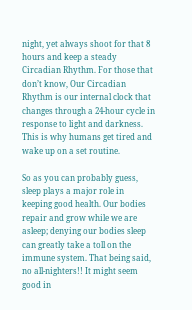night, yet always shoot for that 8 hours and keep a steady Circadian Rhythm. For those that don’t know, Our Circadian Rhythm is our internal clock that changes through a 24-hour cycle in response to light and darkness. This is why humans get tired and wake up on a set routine.

So as you can probably guess, sleep plays a major role in keeping good health. Our bodies repair and grow while we are asleep; denying our bodies sleep can greatly take a toll on the immune system. That being said, no all-nighters!! It might seem good in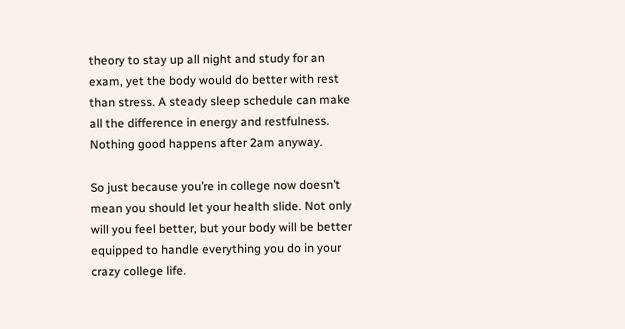theory to stay up all night and study for an exam, yet the body would do better with rest than stress. A steady sleep schedule can make all the difference in energy and restfulness. Nothing good happens after 2am anyway.

So just because you’re in college now doesn’t mean you should let your health slide. Not only will you feel better, but your body will be better equipped to handle everything you do in your crazy college life.